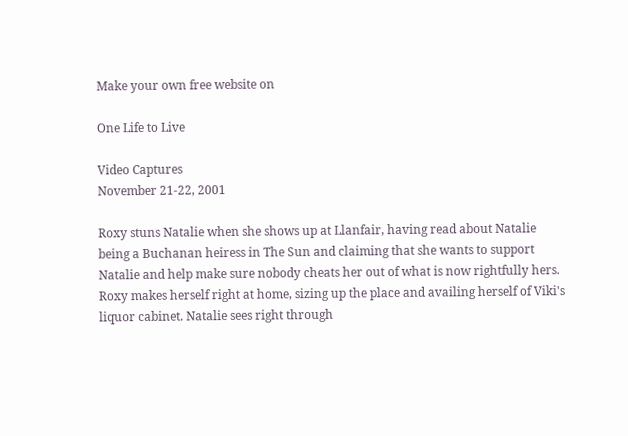Make your own free website on

One Life to Live

Video Captures
November 21-22, 2001

Roxy stuns Natalie when she shows up at Llanfair, having read about Natalie being a Buchanan heiress in The Sun and claiming that she wants to support Natalie and help make sure nobody cheats her out of what is now rightfully hers. Roxy makes herself right at home, sizing up the place and availing herself of Viki's liquor cabinet. Natalie sees right through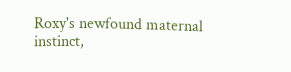Roxy's newfound maternal instinct,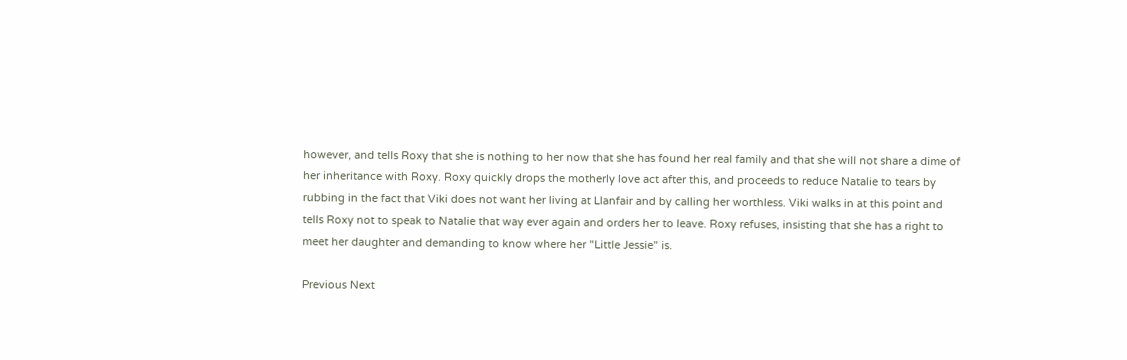however, and tells Roxy that she is nothing to her now that she has found her real family and that she will not share a dime of her inheritance with Roxy. Roxy quickly drops the motherly love act after this, and proceeds to reduce Natalie to tears by rubbing in the fact that Viki does not want her living at Llanfair and by calling her worthless. Viki walks in at this point and tells Roxy not to speak to Natalie that way ever again and orders her to leave. Roxy refuses, insisting that she has a right to meet her daughter and demanding to know where her "Little Jessie" is.

Previous Next